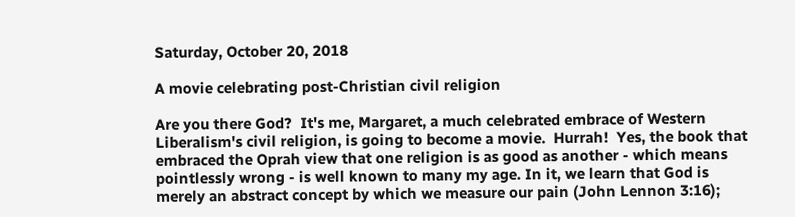Saturday, October 20, 2018

A movie celebrating post-Christian civil religion

Are you there God?  It's me, Margaret, a much celebrated embrace of Western Liberalism's civil religion, is going to become a movie.  Hurrah!  Yes, the book that embraced the Oprah view that one religion is as good as another - which means pointlessly wrong - is well known to many my age. In it, we learn that God is merely an abstract concept by which we measure our pain (John Lennon 3:16);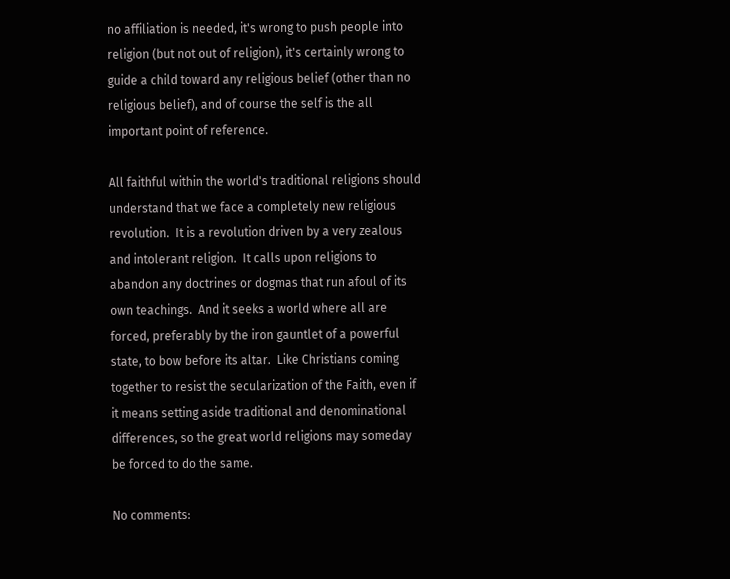no affiliation is needed, it's wrong to push people into religion (but not out of religion), it's certainly wrong to guide a child toward any religious belief (other than no religious belief), and of course the self is the all important point of reference.

All faithful within the world's traditional religions should understand that we face a completely new religious revolution.  It is a revolution driven by a very zealous and intolerant religion.  It calls upon religions to abandon any doctrines or dogmas that run afoul of its own teachings.  And it seeks a world where all are forced, preferably by the iron gauntlet of a powerful state, to bow before its altar.  Like Christians coming together to resist the secularization of the Faith, even if it means setting aside traditional and denominational differences, so the great world religions may someday be forced to do the same.

No comments: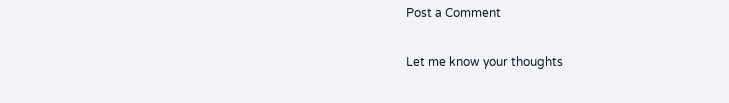Post a Comment

Let me know your thoughts